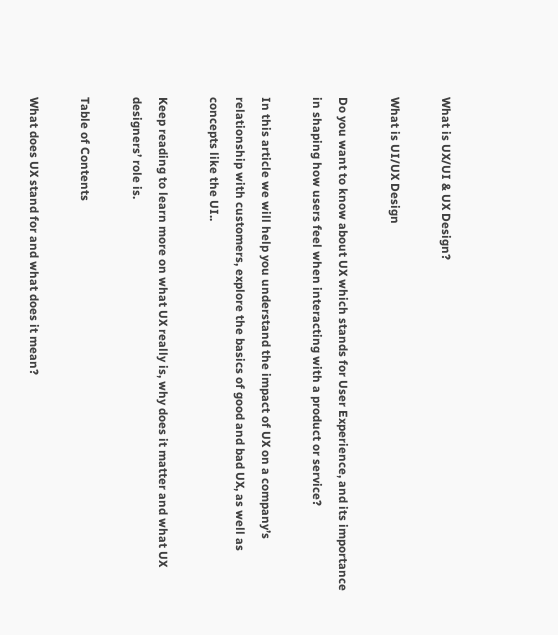What is UX/UI & UX Design?

What is UI/UX Design

Do you want to know about UX which stands for User Experience, and its importance in shaping how users feel when interacting with a product or service?

In this article we will help you understand the impact of UX on a company’s relationship with customers, explore the basics of good and bad UX, as well as concepts like the UI..

Keep reading to learn more on what UX really is, why does it matter and what UX designers’ role is.

Table of Contents

What does UX stand for and what does it mean?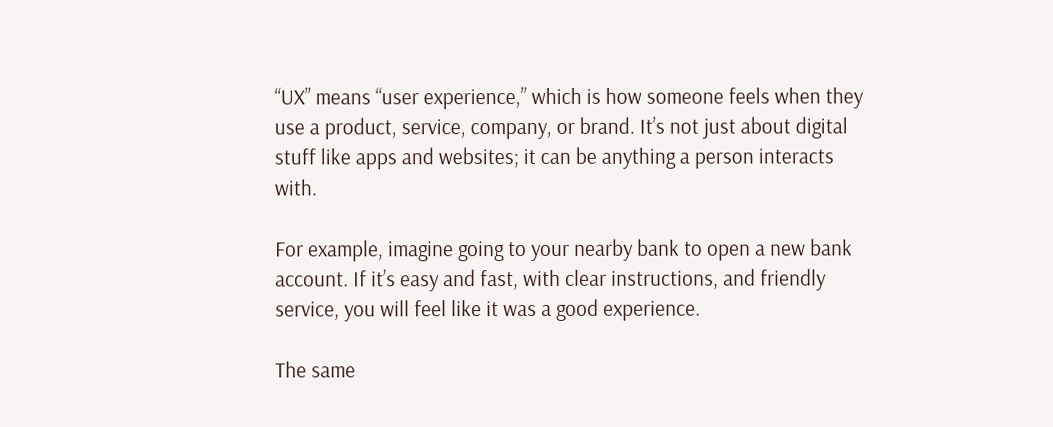“UX” means “user experience,” which is how someone feels when they use a product, service, company, or brand. It’s not just about digital stuff like apps and websites; it can be anything a person interacts with.

For example, imagine going to your nearby bank to open a new bank account. If it’s easy and fast, with clear instructions, and friendly service, you will feel like it was a good experience.

The same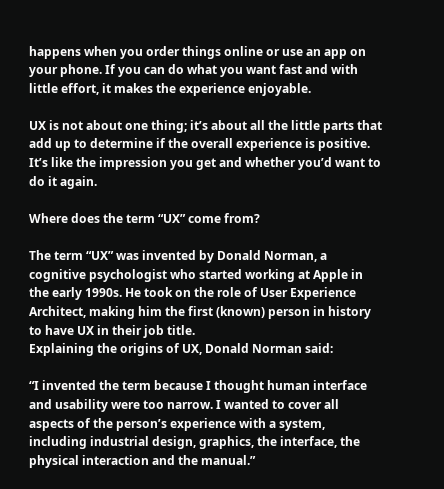happens when you order things online or use an app on your phone. If you can do what you want fast and with little effort, it makes the experience enjoyable.

UX is not about one thing; it’s about all the little parts that add up to determine if the overall experience is positive. It’s like the impression you get and whether you’d want to do it again.

Where does the term “UX” come from?

The term “UX” was invented by Donald Norman, a cognitive psychologist who started working at Apple in the early 1990s. He took on the role of User Experience Architect, making him the first (known) person in history to have UX in their job title.
Explaining the origins of UX, Donald Norman said:

“I invented the term because I thought human interface and usability were too narrow. I wanted to cover all aspects of the person’s experience with a system, including industrial design, graphics, the interface, the physical interaction and the manual.”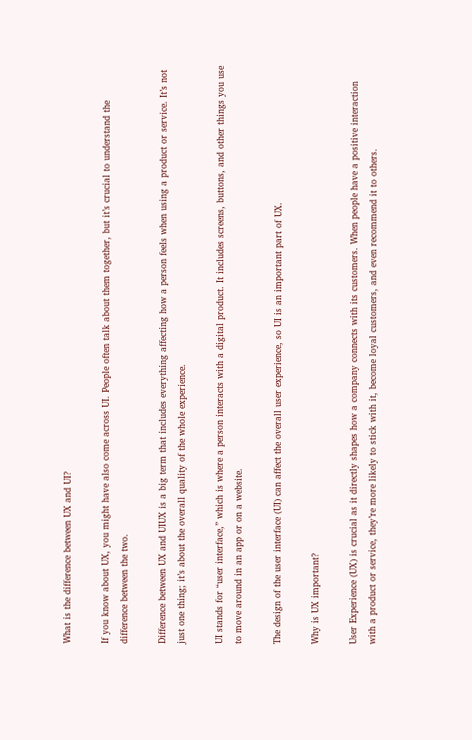What is the difference between UX and UI?

If you know about UX, you might have also come across UI. People often talk about them together, but it’s crucial to understand the difference between the two.

Difference between UX and UIUX is a big term that includes everything affecting how a person feels when using a product or service. It’s not just one thing; it’s about the overall quality of the whole experience.

UI stands for “user interface,” which is where a person interacts with a digital product. It includes screens, buttons, and other things you use to move around in an app or on a website.

The design of the user interface (UI) can affect the overall user experience, so UI is an important part of UX.

Why is UX important?

User Experience (UX) is crucial as it directly shapes how a company connects with its customers. When people have a positive interaction with a product or service, they’re more likely to stick with it, become loyal customers, and even recommend it to others.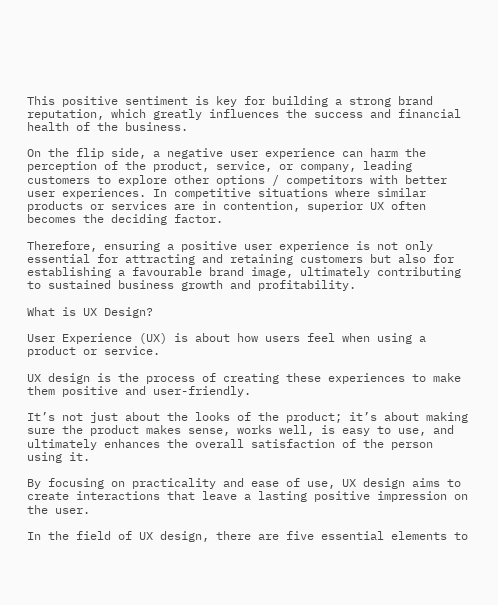This positive sentiment is key for building a strong brand reputation, which greatly influences the success and financial health of the business.

On the flip side, a negative user experience can harm the perception of the product, service, or company, leading customers to explore other options / competitors with better user experiences. In competitive situations where similar products or services are in contention, superior UX often becomes the deciding factor.

Therefore, ensuring a positive user experience is not only essential for attracting and retaining customers but also for establishing a favourable brand image, ultimately contributing to sustained business growth and profitability.

What is UX Design?

User Experience (UX) is about how users feel when using a product or service.

UX design is the process of creating these experiences to make them positive and user-friendly.

It’s not just about the looks of the product; it’s about making sure the product makes sense, works well, is easy to use, and ultimately enhances the overall satisfaction of the person using it.

By focusing on practicality and ease of use, UX design aims to create interactions that leave a lasting positive impression on the user.

In the field of UX design, there are five essential elements to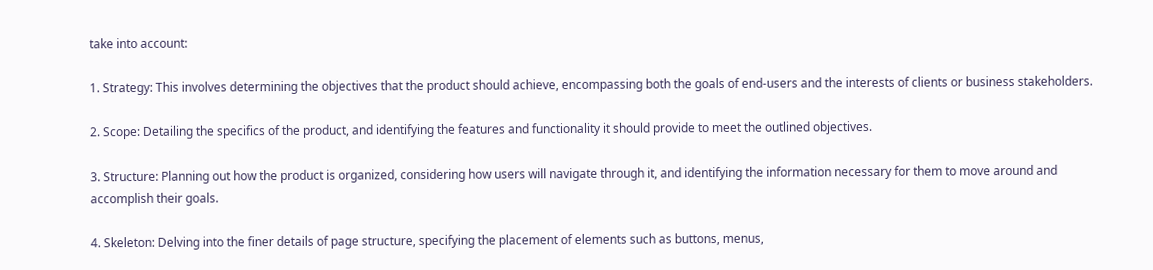take into account:

1. Strategy: This involves determining the objectives that the product should achieve, encompassing both the goals of end-users and the interests of clients or business stakeholders.

2. Scope: Detailing the specifics of the product, and identifying the features and functionality it should provide to meet the outlined objectives.

3. Structure: Planning out how the product is organized, considering how users will navigate through it, and identifying the information necessary for them to move around and accomplish their goals.

4. Skeleton: Delving into the finer details of page structure, specifying the placement of elements such as buttons, menus,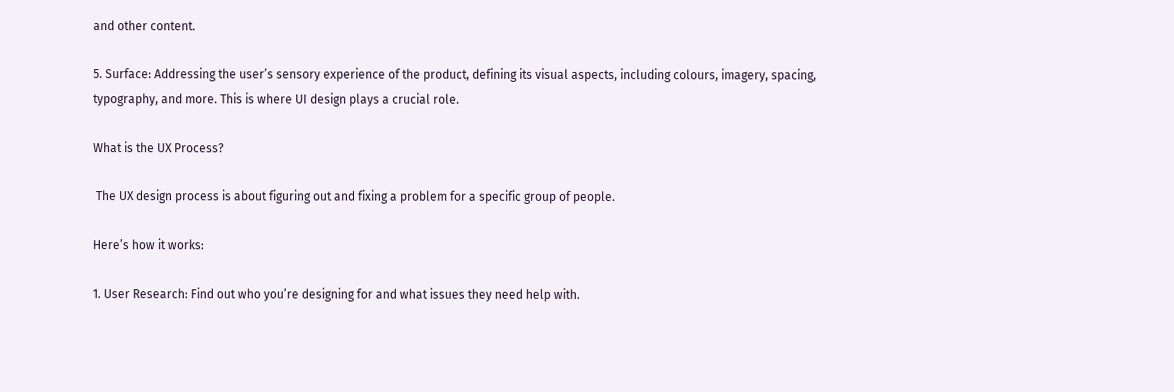and other content.

5. Surface: Addressing the user’s sensory experience of the product, defining its visual aspects, including colours, imagery, spacing, typography, and more. This is where UI design plays a crucial role.

What is the UX Process?

 The UX design process is about figuring out and fixing a problem for a specific group of people.

Here’s how it works:

1. User Research: Find out who you’re designing for and what issues they need help with.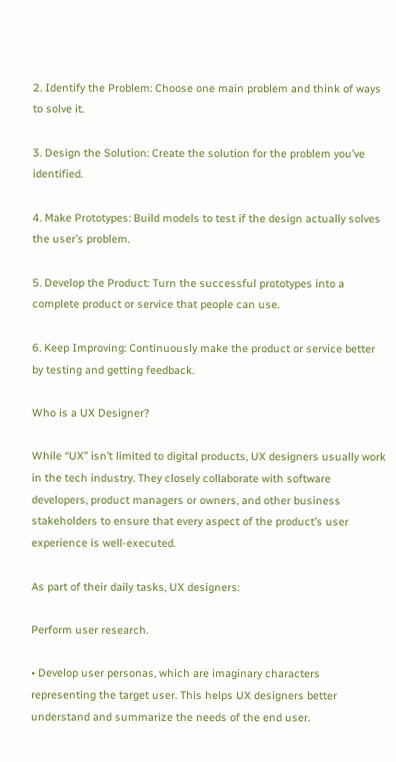2. Identify the Problem: Choose one main problem and think of ways to solve it.

3. Design the Solution: Create the solution for the problem you’ve identified.

4. Make Prototypes: Build models to test if the design actually solves the user’s problem.

5. Develop the Product: Turn the successful prototypes into a complete product or service that people can use.

6. Keep Improving: Continuously make the product or service better by testing and getting feedback.

Who is a UX Designer?

While “UX” isn’t limited to digital products, UX designers usually work in the tech industry. They closely collaborate with software developers, product managers or owners, and other business stakeholders to ensure that every aspect of the product’s user experience is well-executed.

As part of their daily tasks, UX designers:

Perform user research.

• Develop user personas, which are imaginary characters representing the target user. This helps UX designers better understand and summarize the needs of the end user.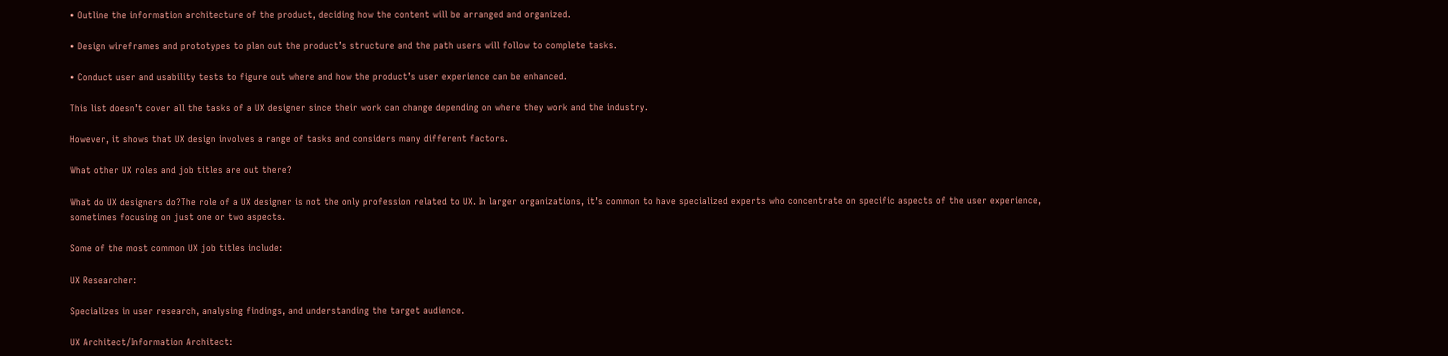• Outline the information architecture of the product, deciding how the content will be arranged and organized.

• Design wireframes and prototypes to plan out the product’s structure and the path users will follow to complete tasks.

• Conduct user and usability tests to figure out where and how the product’s user experience can be enhanced.

This list doesn’t cover all the tasks of a UX designer since their work can change depending on where they work and the industry.

However, it shows that UX design involves a range of tasks and considers many different factors.

What other UX roles and job titles are out there?

What do UX designers do?The role of a UX designer is not the only profession related to UX. In larger organizations, it’s common to have specialized experts who concentrate on specific aspects of the user experience, sometimes focusing on just one or two aspects.

Some of the most common UX job titles include:

UX Researcher:

Specializes in user research, analysing findings, and understanding the target audience.

UX Architect/Information Architect: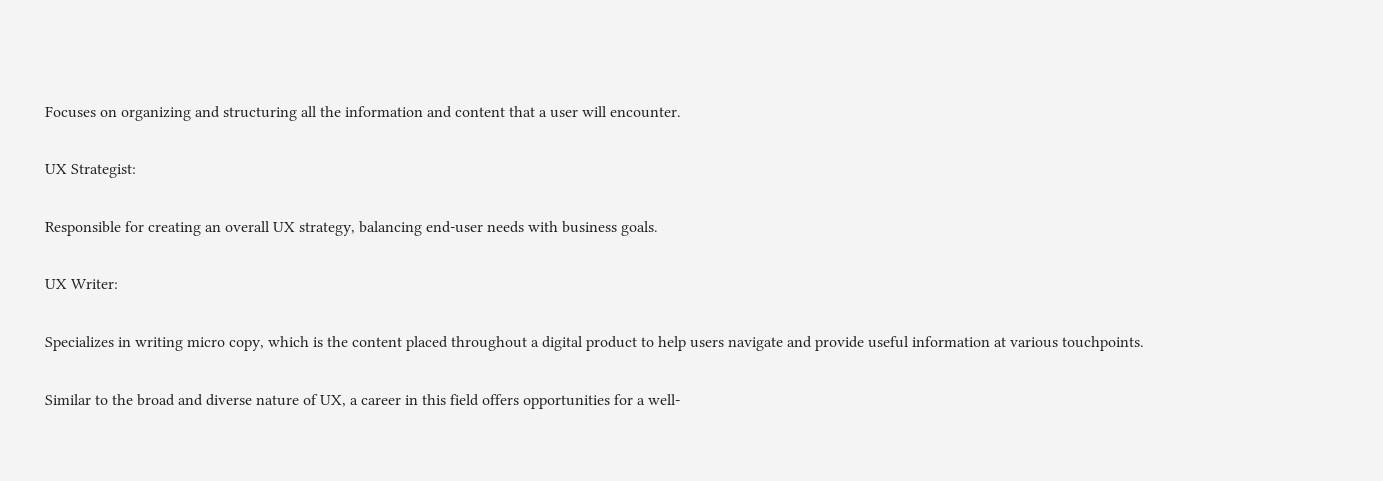Focuses on organizing and structuring all the information and content that a user will encounter.

UX Strategist:

Responsible for creating an overall UX strategy, balancing end-user needs with business goals.

UX Writer:

Specializes in writing micro copy, which is the content placed throughout a digital product to help users navigate and provide useful information at various touchpoints.

Similar to the broad and diverse nature of UX, a career in this field offers opportunities for a well-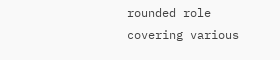rounded role covering various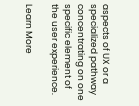aspects of UX or a specialized pathway concentrating on one specific element of the user experience.

Learn More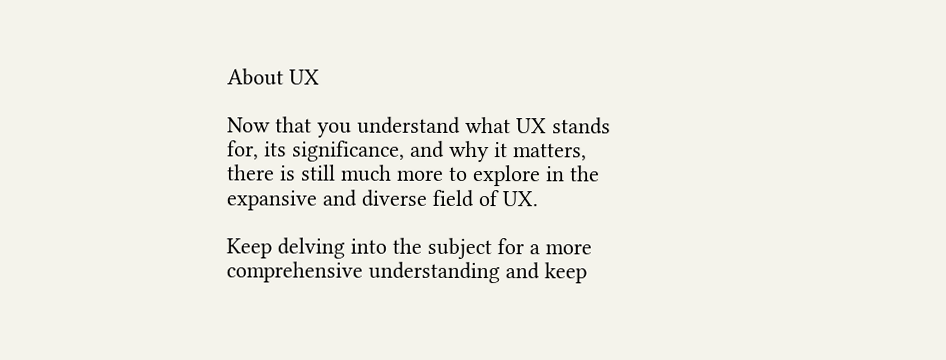About UX

Now that you understand what UX stands for, its significance, and why it matters, there is still much more to explore in the expansive and diverse field of UX.

Keep delving into the subject for a more comprehensive understanding and keep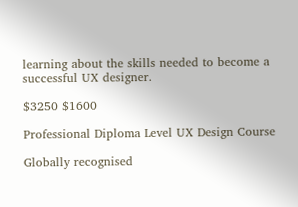learning about the skills needed to become a successful UX designer.

$3250 $1600

Professional Diploma Level UX Design Course

Globally recognised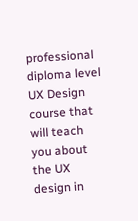professional diploma level UX Design course that will teach you about the UX design in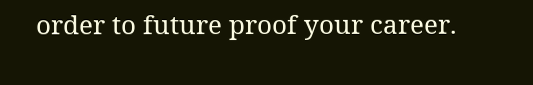order to future proof your career.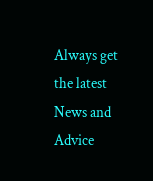Always get the latest News and Advice